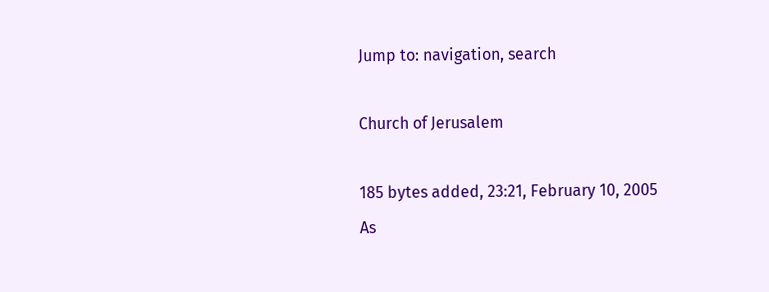Jump to: navigation, search

Church of Jerusalem

185 bytes added, 23:21, February 10, 2005
As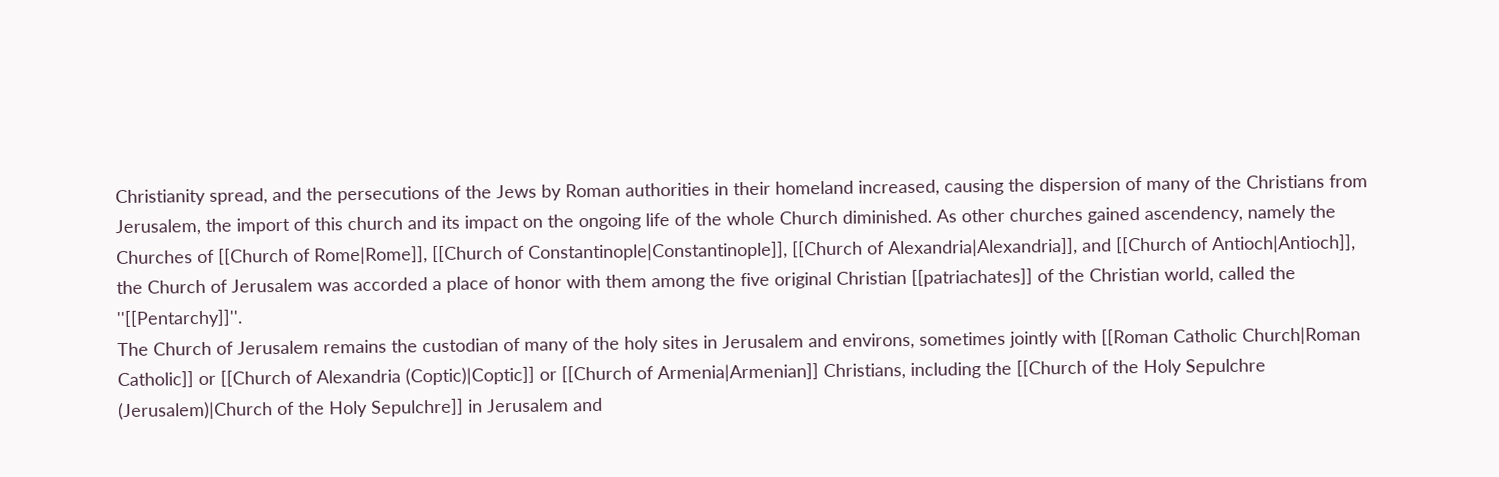Christianity spread, and the persecutions of the Jews by Roman authorities in their homeland increased, causing the dispersion of many of the Christians from Jerusalem, the import of this church and its impact on the ongoing life of the whole Church diminished. As other churches gained ascendency, namely the Churches of [[Church of Rome|Rome]], [[Church of Constantinople|Constantinople]], [[Church of Alexandria|Alexandria]], and [[Church of Antioch|Antioch]], the Church of Jerusalem was accorded a place of honor with them among the five original Christian [[patriachates]] of the Christian world, called the ''[[Pentarchy]]''.
The Church of Jerusalem remains the custodian of many of the holy sites in Jerusalem and environs, sometimes jointly with [[Roman Catholic Church|Roman Catholic]] or [[Church of Alexandria (Coptic)|Coptic]] or [[Church of Armenia|Armenian]] Christians, including the [[Church of the Holy Sepulchre (Jerusalem)|Church of the Holy Sepulchre]] in Jerusalem and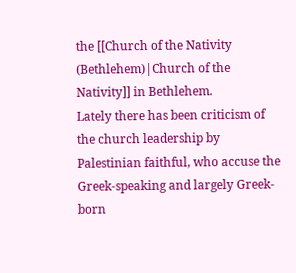the [[Church of the Nativity (Bethlehem)|Church of the Nativity]] in Bethlehem.
Lately there has been criticism of the church leadership by Palestinian faithful, who accuse the Greek-speaking and largely Greek-born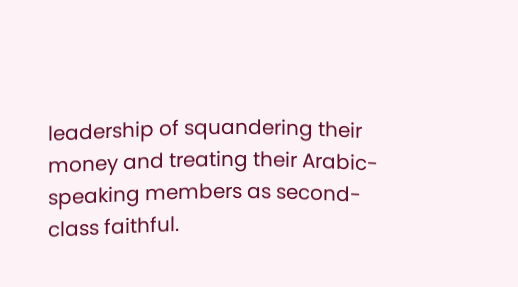leadership of squandering their money and treating their Arabic-speaking members as second-class faithful.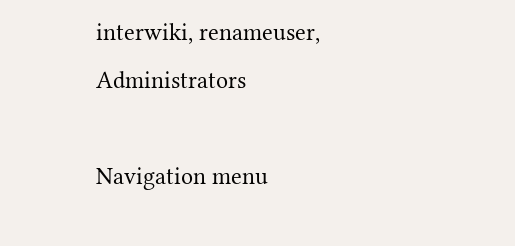interwiki, renameuser, Administrators

Navigation menu